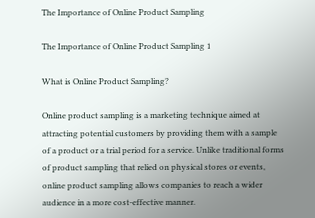The Importance of Online Product Sampling

The Importance of Online Product Sampling 1

What is Online Product Sampling?

Online product sampling is a marketing technique aimed at attracting potential customers by providing them with a sample of a product or a trial period for a service. Unlike traditional forms of product sampling that relied on physical stores or events, online product sampling allows companies to reach a wider audience in a more cost-effective manner.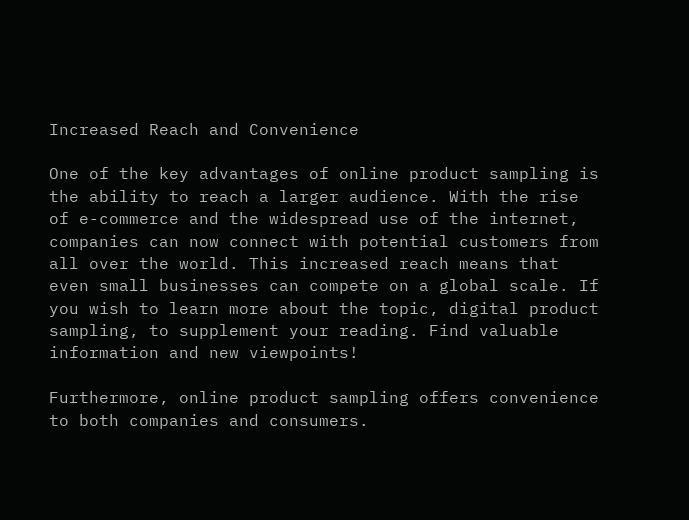Increased Reach and Convenience

One of the key advantages of online product sampling is the ability to reach a larger audience. With the rise of e-commerce and the widespread use of the internet, companies can now connect with potential customers from all over the world. This increased reach means that even small businesses can compete on a global scale. If you wish to learn more about the topic, digital product sampling, to supplement your reading. Find valuable information and new viewpoints!

Furthermore, online product sampling offers convenience to both companies and consumers.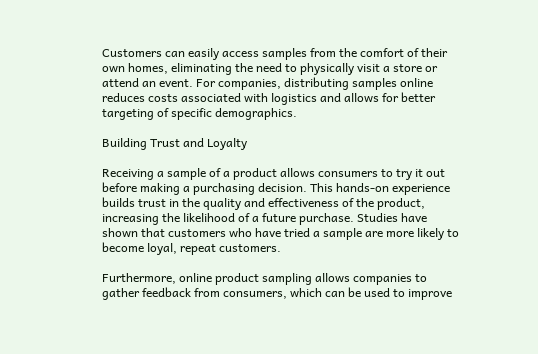Customers can easily access samples from the comfort of their own homes, eliminating the need to physically visit a store or attend an event. For companies, distributing samples online reduces costs associated with logistics and allows for better targeting of specific demographics.

Building Trust and Loyalty

Receiving a sample of a product allows consumers to try it out before making a purchasing decision. This hands-on experience builds trust in the quality and effectiveness of the product, increasing the likelihood of a future purchase. Studies have shown that customers who have tried a sample are more likely to become loyal, repeat customers.

Furthermore, online product sampling allows companies to gather feedback from consumers, which can be used to improve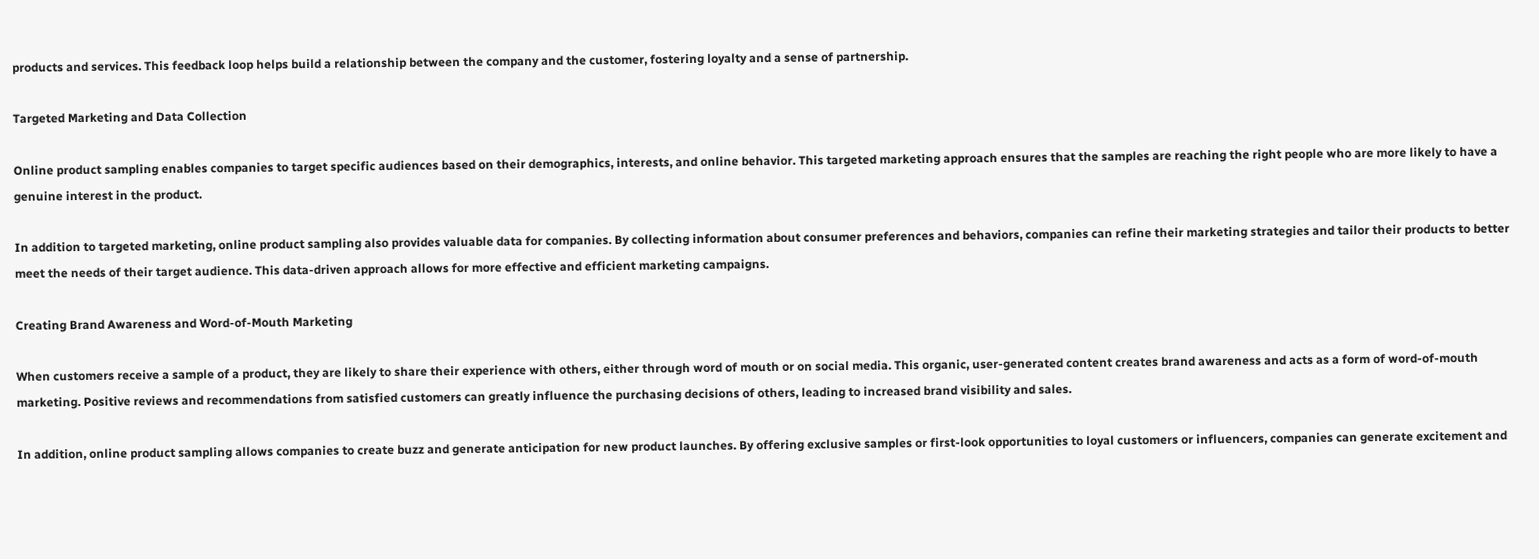products and services. This feedback loop helps build a relationship between the company and the customer, fostering loyalty and a sense of partnership.

Targeted Marketing and Data Collection

Online product sampling enables companies to target specific audiences based on their demographics, interests, and online behavior. This targeted marketing approach ensures that the samples are reaching the right people who are more likely to have a genuine interest in the product.

In addition to targeted marketing, online product sampling also provides valuable data for companies. By collecting information about consumer preferences and behaviors, companies can refine their marketing strategies and tailor their products to better meet the needs of their target audience. This data-driven approach allows for more effective and efficient marketing campaigns.

Creating Brand Awareness and Word-of-Mouth Marketing

When customers receive a sample of a product, they are likely to share their experience with others, either through word of mouth or on social media. This organic, user-generated content creates brand awareness and acts as a form of word-of-mouth marketing. Positive reviews and recommendations from satisfied customers can greatly influence the purchasing decisions of others, leading to increased brand visibility and sales.

In addition, online product sampling allows companies to create buzz and generate anticipation for new product launches. By offering exclusive samples or first-look opportunities to loyal customers or influencers, companies can generate excitement and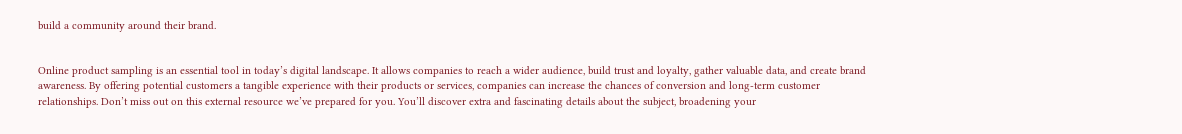build a community around their brand.


Online product sampling is an essential tool in today’s digital landscape. It allows companies to reach a wider audience, build trust and loyalty, gather valuable data, and create brand awareness. By offering potential customers a tangible experience with their products or services, companies can increase the chances of conversion and long-term customer relationships. Don’t miss out on this external resource we’ve prepared for you. You’ll discover extra and fascinating details about the subject, broadening your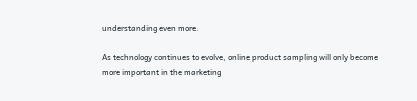understanding even more.

As technology continues to evolve, online product sampling will only become more important in the marketing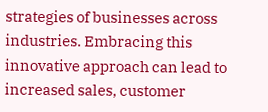strategies of businesses across industries. Embracing this innovative approach can lead to increased sales, customer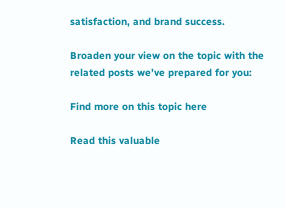satisfaction, and brand success.

Broaden your view on the topic with the related posts we’ve prepared for you:

Find more on this topic here

Read this valuable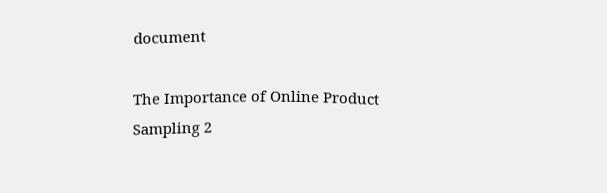document

The Importance of Online Product Sampling 2